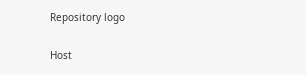Repository logo

Host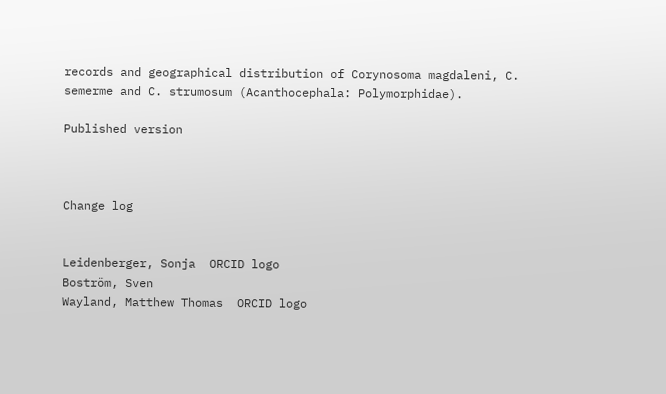records and geographical distribution of Corynosoma magdaleni, C. semerme and C. strumosum (Acanthocephala: Polymorphidae).

Published version



Change log


Leidenberger, Sonja  ORCID logo
Boström, Sven
Wayland, Matthew Thomas  ORCID logo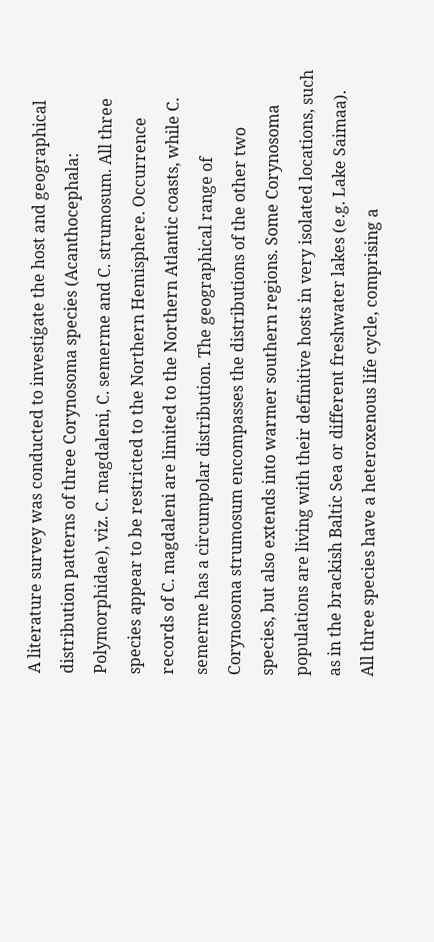A literature survey was conducted to investigate the host and geographical distribution patterns of three Corynosoma species (Acanthocephala: Polymorphidae), viz. C. magdaleni, C. semerme and C. strumosum. All three species appear to be restricted to the Northern Hemisphere. Occurrence records of C. magdaleni are limited to the Northern Atlantic coasts, while C. semerme has a circumpolar distribution. The geographical range of Corynosoma strumosum encompasses the distributions of the other two species, but also extends into warmer southern regions. Some Corynosoma populations are living with their definitive hosts in very isolated locations, such as in the brackish Baltic Sea or different freshwater lakes (e.g. Lake Saimaa). All three species have a heteroxenous life cycle, comprising a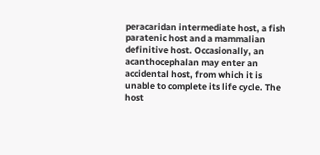peracaridan intermediate host, a fish paratenic host and a mammalian definitive host. Occasionally, an acanthocephalan may enter an accidental host, from which it is unable to complete its life cycle. The host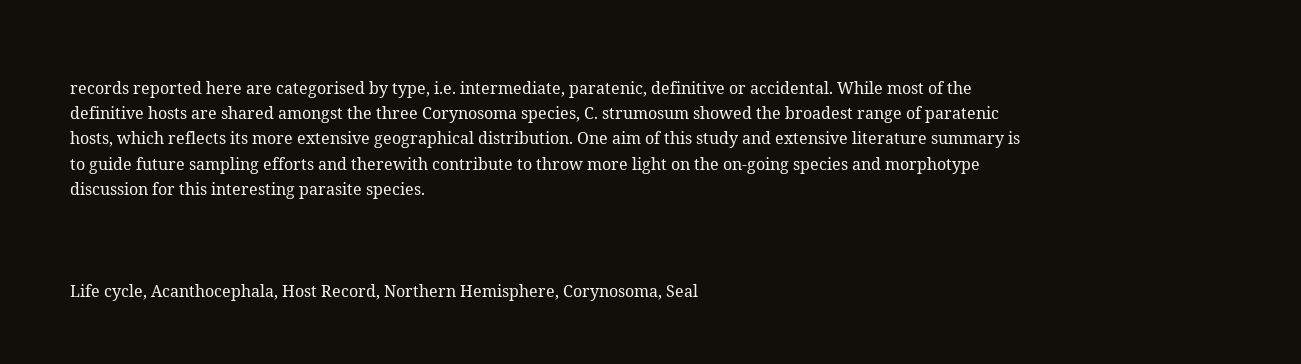records reported here are categorised by type, i.e. intermediate, paratenic, definitive or accidental. While most of the definitive hosts are shared amongst the three Corynosoma species, C. strumosum showed the broadest range of paratenic hosts, which reflects its more extensive geographical distribution. One aim of this study and extensive literature summary is to guide future sampling efforts and therewith contribute to throw more light on the on-going species and morphotype discussion for this interesting parasite species.



Life cycle, Acanthocephala, Host Record, Northern Hemisphere, Corynosoma, Seal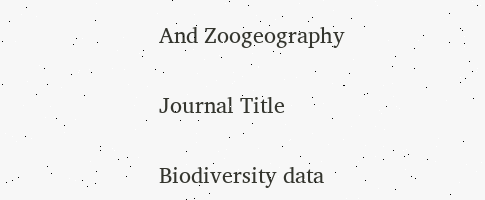And Zoogeography

Journal Title

Biodiversity data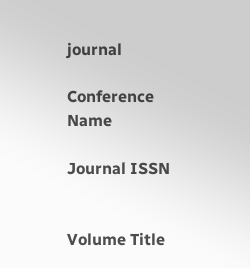journal

Conference Name

Journal ISSN


Volume Title